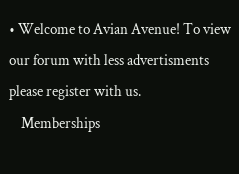• Welcome to Avian Avenue! To view our forum with less advertisments please register with us.
    Memberships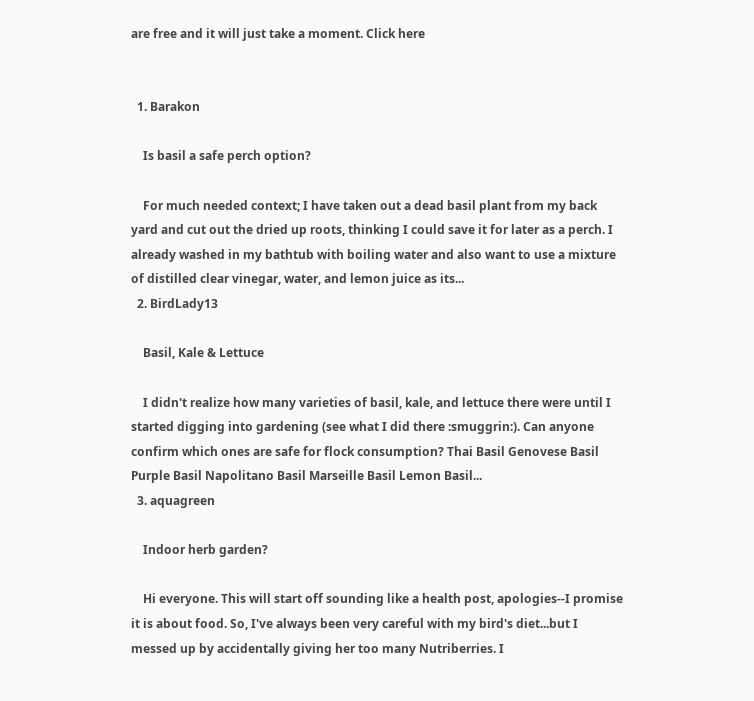are free and it will just take a moment. Click here


  1. Barakon

    Is basil a safe perch option?

    For much needed context; I have taken out a dead basil plant from my back yard and cut out the dried up roots, thinking I could save it for later as a perch. I already washed in my bathtub with boiling water and also want to use a mixture of distilled clear vinegar, water, and lemon juice as its...
  2. BirdLady13

    Basil, Kale & Lettuce

    I didn't realize how many varieties of basil, kale, and lettuce there were until I started digging into gardening (see what I did there :smuggrin:). Can anyone confirm which ones are safe for flock consumption? Thai Basil Genovese Basil Purple Basil Napolitano Basil Marseille Basil Lemon Basil...
  3. aquagreen

    Indoor herb garden?

    Hi everyone. This will start off sounding like a health post, apologies--I promise it is about food. So, I've always been very careful with my bird's diet...but I messed up by accidentally giving her too many Nutriberries. I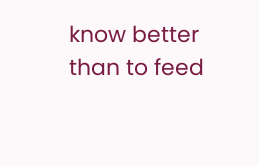know better than to feed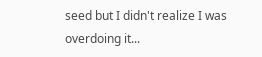seed but I didn't realize I was overdoing it...